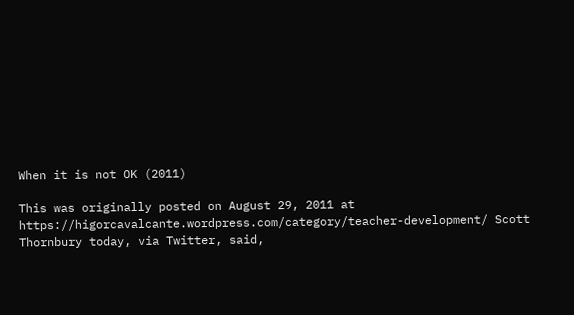When it is not OK (2011)

This was originally posted on August 29, 2011 at https://higorcavalcante.wordpress.com/category/teacher-development/ Scott Thornbury today, via Twitter, said,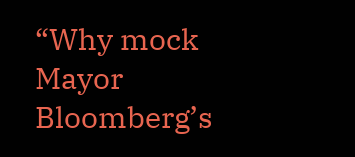“Why mock Mayor Bloomberg’s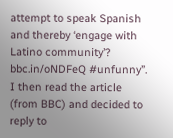attempt to speak Spanish and thereby ‘engage with Latino community’? bbc.in/oNDFeQ #unfunny”. I then read the article (from BBC) and decided to reply to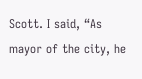Scott. I said, “As mayor of the city, he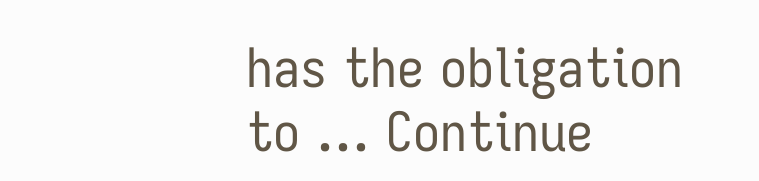has the obligation to … Continue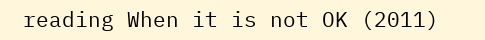reading When it is not OK (2011)